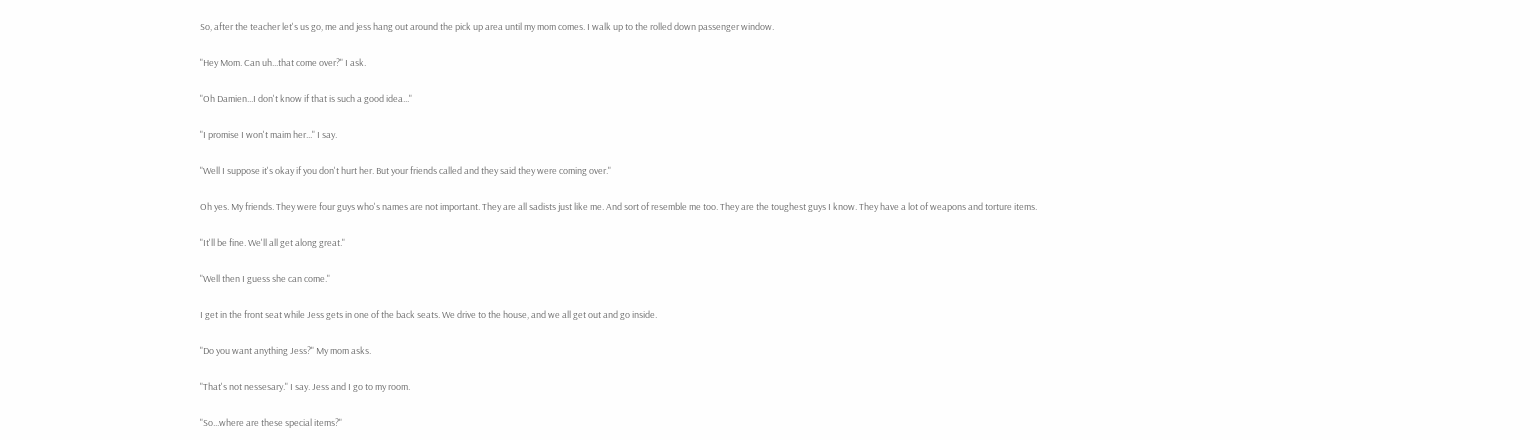So, after the teacher let's us go, me and jess hang out around the pick up area until my mom comes. I walk up to the rolled down passenger window.

"Hey Mom. Can uh...that come over?" I ask.

"Oh Damien...I don't know if that is such a good idea..."

"I promise I won't maim her..." I say.

"Well I suppose it's okay if you don't hurt her. But your friends called and they said they were coming over."

Oh yes. My friends. They were four guys who's names are not important. They are all sadists just like me. And sort of resemble me too. They are the toughest guys I know. They have a lot of weapons and torture items.

"It'll be fine. We'll all get along great."

"Well then I guess she can come."

I get in the front seat while Jess gets in one of the back seats. We drive to the house, and we all get out and go inside.

"Do you want anything Jess?" My mom asks.

"That's not nessesary." I say. Jess and I go to my room.

"So...where are these special items?"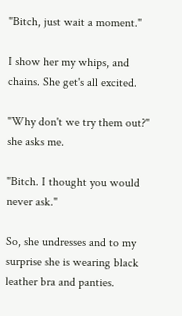"Bitch, just wait a moment."

I show her my whips, and chains. She get's all excited.

"Why don't we try them out?" she asks me.

"Bitch. I thought you would never ask."

So, she undresses and to my surprise she is wearing black leather bra and panties.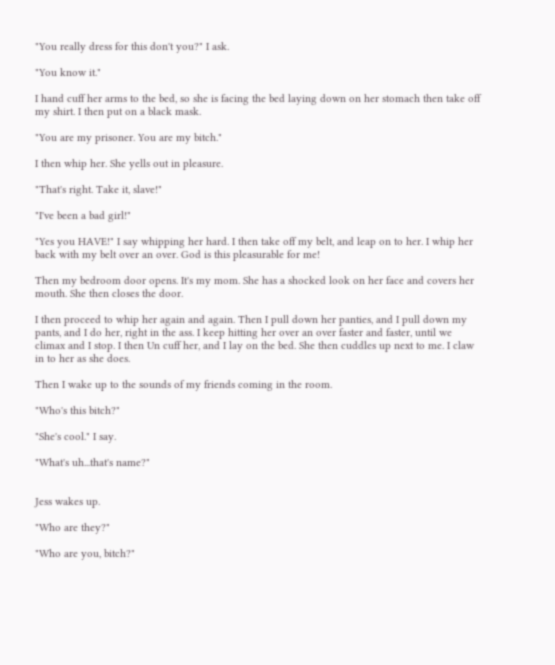"You really dress for this don't you?" I ask.

"You know it."

I hand cuff her arms to the bed, so she is facing the bed laying down on her stomach then take off my shirt. I then put on a black mask.

"You are my prisoner. You are my bitch."

I then whip her. She yells out in pleasure.

"That's right. Take it, slave!"

"I've been a bad girl!"

"Yes you HAVE!" I say whipping her hard. I then take off my belt, and leap on to her. I whip her back with my belt over an over. God is this pleasurable for me!

Then my bedroom door opens. It's my mom. She has a shocked look on her face and covers her mouth. She then closes the door.

I then proceed to whip her again and again. Then I pull down her panties, and I pull down my pants, and I do her, right in the ass. I keep hitting her over an over faster and faster, until we climax and I stop. I then Un cuff her, and I lay on the bed. She then cuddles up next to me. I claw in to her as she does.

Then I wake up to the sounds of my friends coming in the room.

"Who's this bitch?"

"She's cool." I say.

"What's uh...that's name?"


Jess wakes up.

"Who are they?"

"Who are you, bitch?"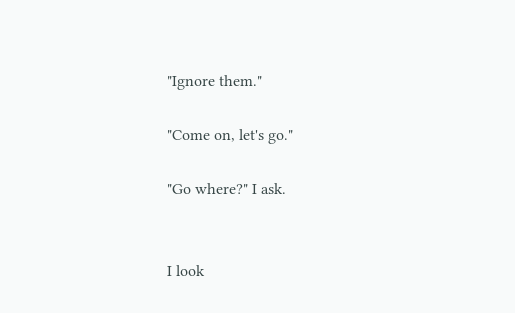"Ignore them."

"Come on, let's go."

"Go where?" I ask.


I look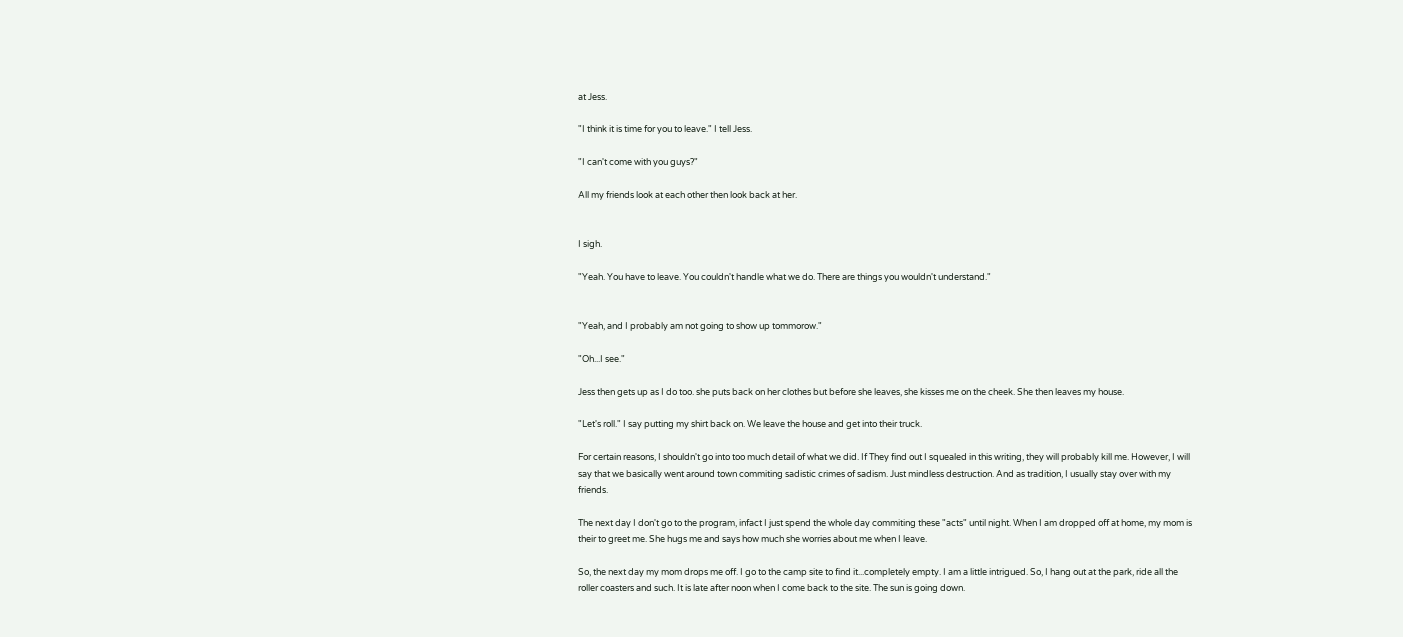at Jess.

"I think it is time for you to leave." I tell Jess.

"I can't come with you guys?"

All my friends look at each other then look back at her.


I sigh.

"Yeah. You have to leave. You couldn't handle what we do. There are things you wouldn't understand."


"Yeah, and I probably am not going to show up tommorow."

"Oh...I see."

Jess then gets up as I do too. she puts back on her clothes but before she leaves, she kisses me on the cheek. She then leaves my house.

"Let's roll." I say putting my shirt back on. We leave the house and get into their truck.

For certain reasons, I shouldn't go into too much detail of what we did. If They find out I squealed in this writing, they will probably kill me. However, I will say that we basically went around town commiting sadistic crimes of sadism. Just mindless destruction. And as tradition, I usually stay over with my friends.

The next day I don't go to the program, infact I just spend the whole day commiting these "acts" until night. When I am dropped off at home, my mom is their to greet me. She hugs me and says how much she worries about me when I leave.

So, the next day my mom drops me off. I go to the camp site to find it...completely empty. I am a little intrigued. So, I hang out at the park, ride all the roller coasters and such. It is late after noon when I come back to the site. The sun is going down.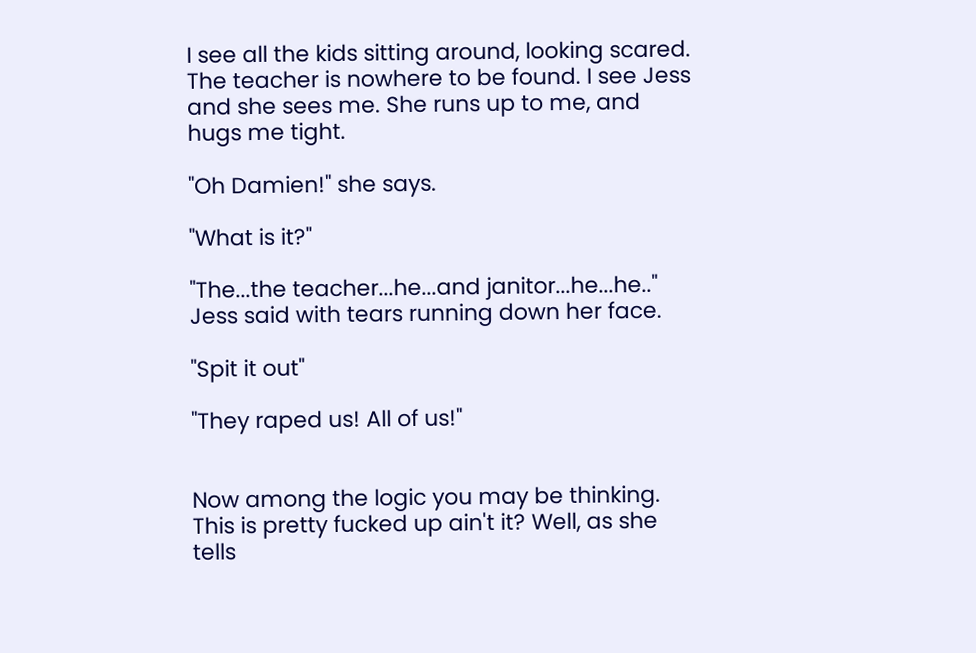I see all the kids sitting around, looking scared. The teacher is nowhere to be found. I see Jess and she sees me. She runs up to me, and hugs me tight.

"Oh Damien!" she says.

"What is it?"

"The...the teacher...he...and janitor...he...he.." Jess said with tears running down her face.

"Spit it out"

"They raped us! All of us!"


Now among the logic you may be thinking. This is pretty fucked up ain't it? Well, as she tells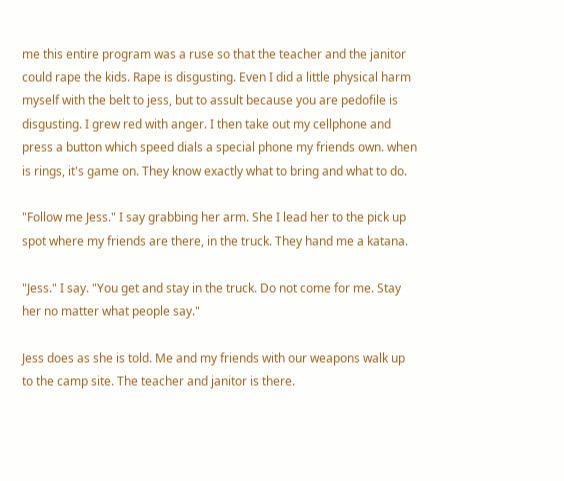me this entire program was a ruse so that the teacher and the janitor could rape the kids. Rape is disgusting. Even I did a little physical harm myself with the belt to jess, but to assult because you are pedofile is disgusting. I grew red with anger. I then take out my cellphone and press a button which speed dials a special phone my friends own. when is rings, it's game on. They know exactly what to bring and what to do.

"Follow me Jess." I say grabbing her arm. She I lead her to the pick up spot where my friends are there, in the truck. They hand me a katana.

"Jess." I say. "You get and stay in the truck. Do not come for me. Stay her no matter what people say."

Jess does as she is told. Me and my friends with our weapons walk up to the camp site. The teacher and janitor is there.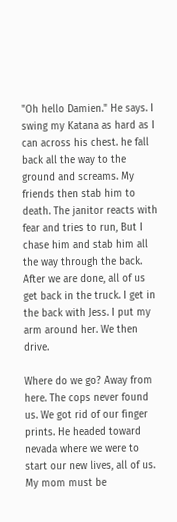"Oh hello Damien." He says. I swing my Katana as hard as I can across his chest. he fall back all the way to the ground and screams. My friends then stab him to death. The janitor reacts with fear and tries to run, But I chase him and stab him all the way through the back. After we are done, all of us get back in the truck. I get in the back with Jess. I put my arm around her. We then drive.

Where do we go? Away from here. The cops never found us. We got rid of our finger prints. He headed toward nevada where we were to start our new lives, all of us. My mom must be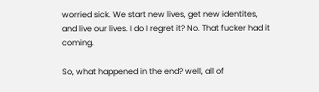worried sick. We start new lives, get new identites, and live our lives. I do I regret it? No. That fucker had it coming.

So, what happened in the end? well, all of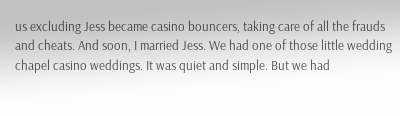us excluding Jess became casino bouncers, taking care of all the frauds and cheats. And soon, I married Jess. We had one of those little wedding chapel casino weddings. It was quiet and simple. But we had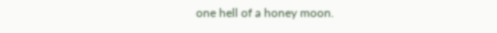one hell of a honey moon.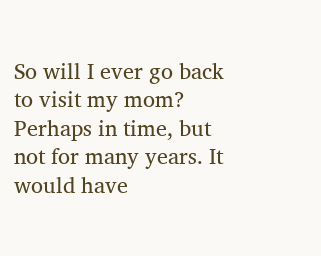So will I ever go back to visit my mom? Perhaps in time, but not for many years. It would have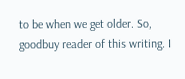to be when we get older. So, goodbuy reader of this writing. I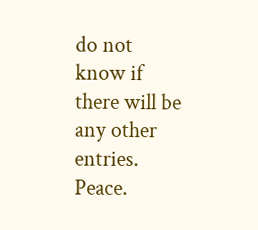do not know if there will be any other entries. Peace.